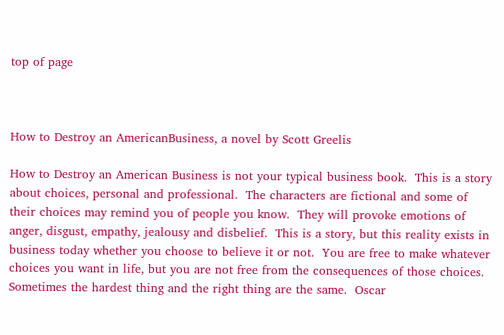top of page



How to Destroy an AmericanBusiness, a novel by Scott Greelis

How to Destroy an American Business is not your typical business book.  This is a story about choices, personal and professional.  The characters are fictional and some of their choices may remind you of people you know.  They will provoke emotions of anger, disgust, empathy, jealousy and disbelief.  This is a story, but this reality exists in business today whether you choose to believe it or not.  You are free to make whatever choices you want in life, but you are not free from the consequences of those choices. Sometimes the hardest thing and the right thing are the same.  Oscar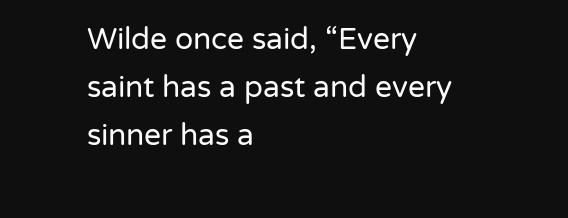Wilde once said, “Every saint has a past and every sinner has a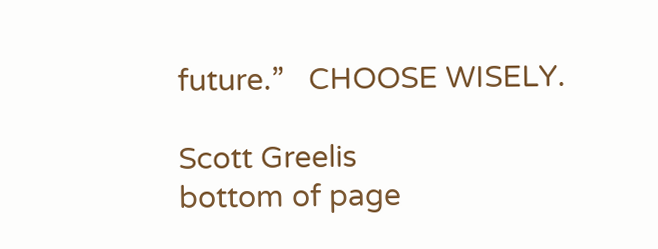future.”   CHOOSE WISELY.

Scott Greelis
bottom of page